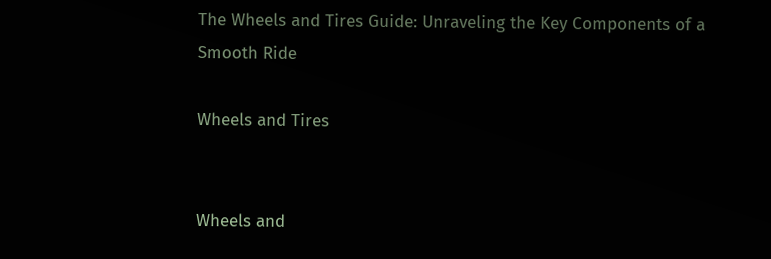The Wheels and Tires Guide: Unraveling the Key Components of a Smooth Ride

Wheels and Tires


Wheels and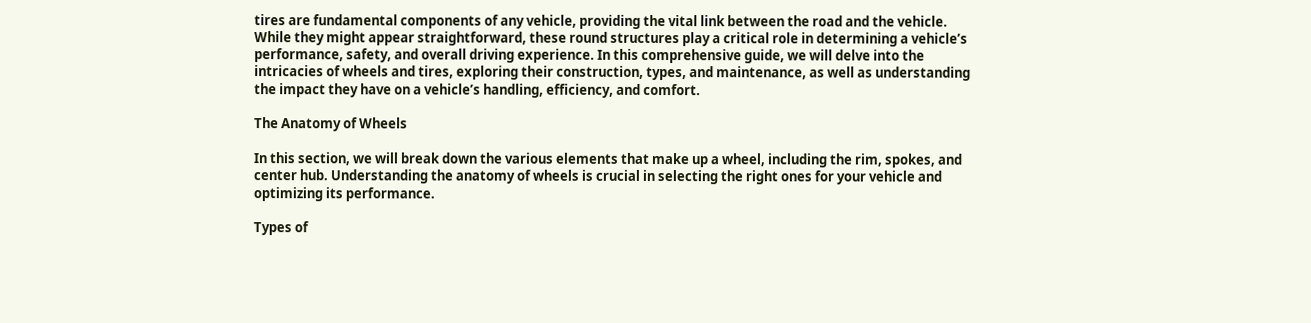tires are fundamental components of any vehicle, providing the vital link between the road and the vehicle. While they might appear straightforward, these round structures play a critical role in determining a vehicle’s performance, safety, and overall driving experience. In this comprehensive guide, we will delve into the intricacies of wheels and tires, exploring their construction, types, and maintenance, as well as understanding the impact they have on a vehicle’s handling, efficiency, and comfort.

The Anatomy of Wheels

In this section, we will break down the various elements that make up a wheel, including the rim, spokes, and center hub. Understanding the anatomy of wheels is crucial in selecting the right ones for your vehicle and optimizing its performance.

Types of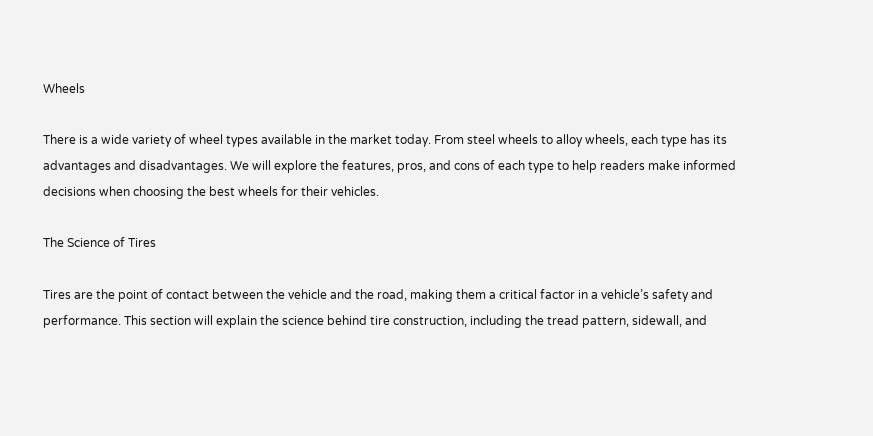Wheels

There is a wide variety of wheel types available in the market today. From steel wheels to alloy wheels, each type has its advantages and disadvantages. We will explore the features, pros, and cons of each type to help readers make informed decisions when choosing the best wheels for their vehicles.

The Science of Tires

Tires are the point of contact between the vehicle and the road, making them a critical factor in a vehicle’s safety and performance. This section will explain the science behind tire construction, including the tread pattern, sidewall, and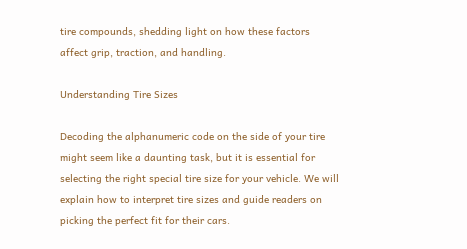tire compounds, shedding light on how these factors affect grip, traction, and handling.

Understanding Tire Sizes

Decoding the alphanumeric code on the side of your tire might seem like a daunting task, but it is essential for selecting the right special tire size for your vehicle. We will explain how to interpret tire sizes and guide readers on picking the perfect fit for their cars.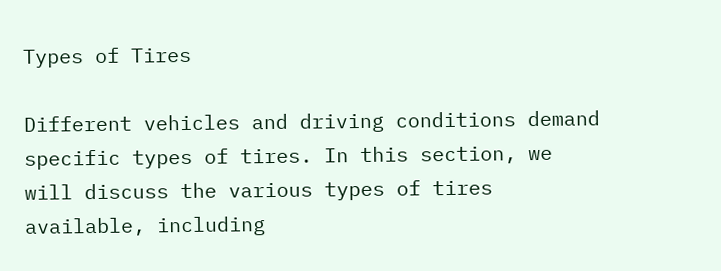Types of Tires

Different vehicles and driving conditions demand specific types of tires. In this section, we will discuss the various types of tires available, including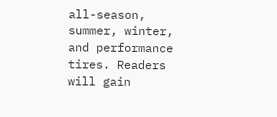all-season, summer, winter, and performance tires. Readers will gain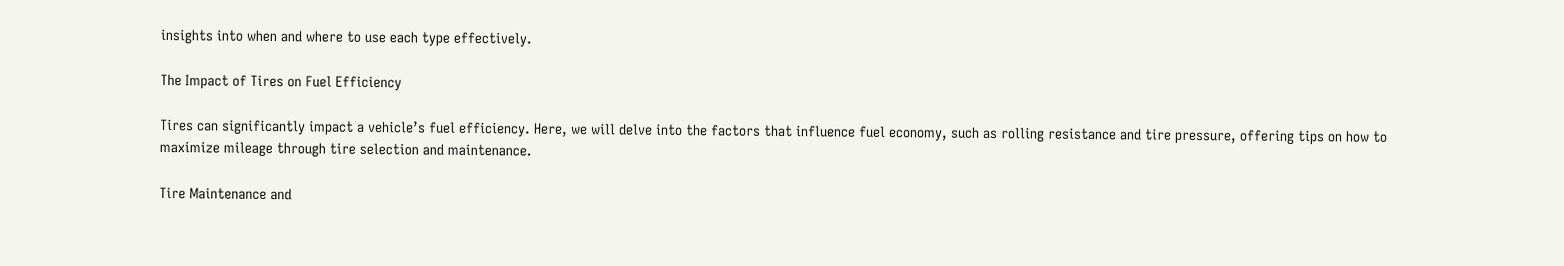insights into when and where to use each type effectively.

The Impact of Tires on Fuel Efficiency

Tires can significantly impact a vehicle’s fuel efficiency. Here, we will delve into the factors that influence fuel economy, such as rolling resistance and tire pressure, offering tips on how to maximize mileage through tire selection and maintenance.

Tire Maintenance and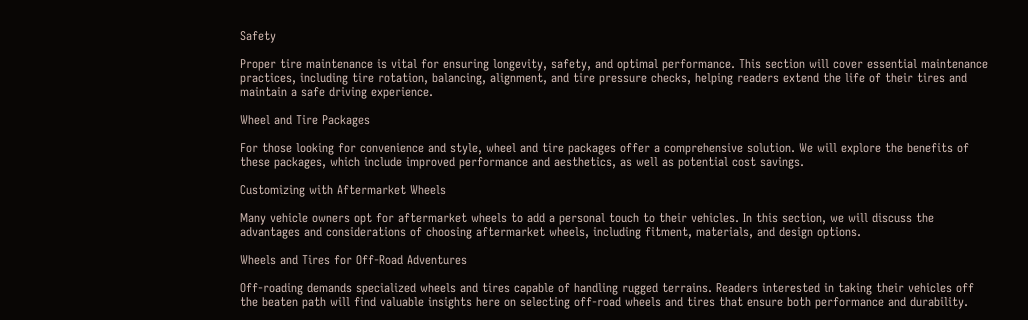Safety

Proper tire maintenance is vital for ensuring longevity, safety, and optimal performance. This section will cover essential maintenance practices, including tire rotation, balancing, alignment, and tire pressure checks, helping readers extend the life of their tires and maintain a safe driving experience.

Wheel and Tire Packages

For those looking for convenience and style, wheel and tire packages offer a comprehensive solution. We will explore the benefits of these packages, which include improved performance and aesthetics, as well as potential cost savings.

Customizing with Aftermarket Wheels

Many vehicle owners opt for aftermarket wheels to add a personal touch to their vehicles. In this section, we will discuss the advantages and considerations of choosing aftermarket wheels, including fitment, materials, and design options.

Wheels and Tires for Off-Road Adventures

Off-roading demands specialized wheels and tires capable of handling rugged terrains. Readers interested in taking their vehicles off the beaten path will find valuable insights here on selecting off-road wheels and tires that ensure both performance and durability.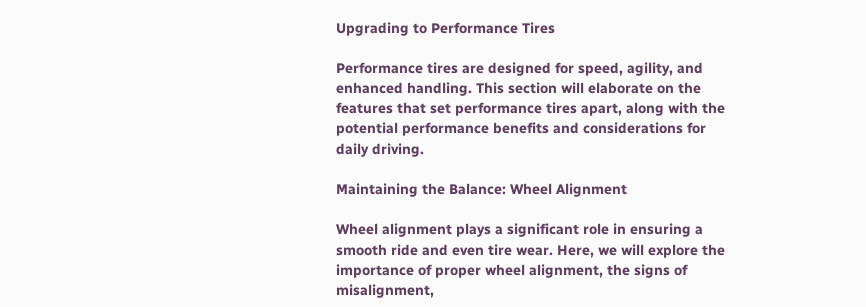Upgrading to Performance Tires

Performance tires are designed for speed, agility, and enhanced handling. This section will elaborate on the features that set performance tires apart, along with the potential performance benefits and considerations for daily driving.

Maintaining the Balance: Wheel Alignment

Wheel alignment plays a significant role in ensuring a smooth ride and even tire wear. Here, we will explore the importance of proper wheel alignment, the signs of misalignment,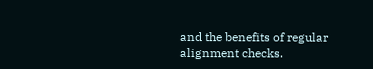and the benefits of regular alignment checks.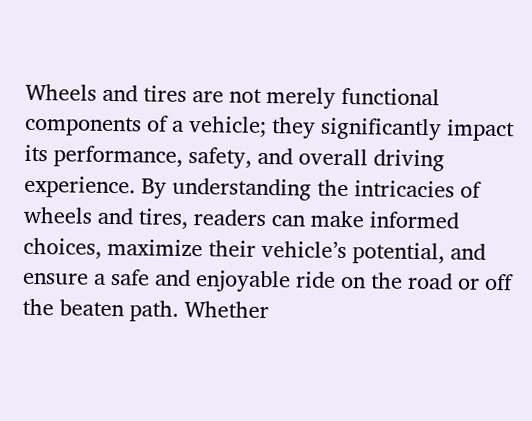Wheels and tires are not merely functional components of a vehicle; they significantly impact its performance, safety, and overall driving experience. By understanding the intricacies of wheels and tires, readers can make informed choices, maximize their vehicle’s potential, and ensure a safe and enjoyable ride on the road or off the beaten path. Whether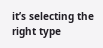it’s selecting the right type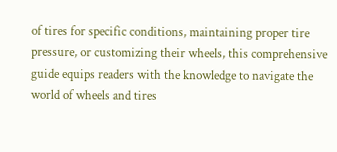of tires for specific conditions, maintaining proper tire pressure, or customizing their wheels, this comprehensive guide equips readers with the knowledge to navigate the world of wheels and tires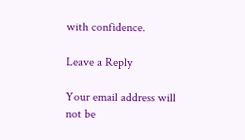with confidence.

Leave a Reply

Your email address will not be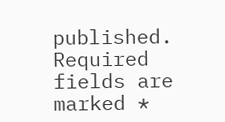published. Required fields are marked *